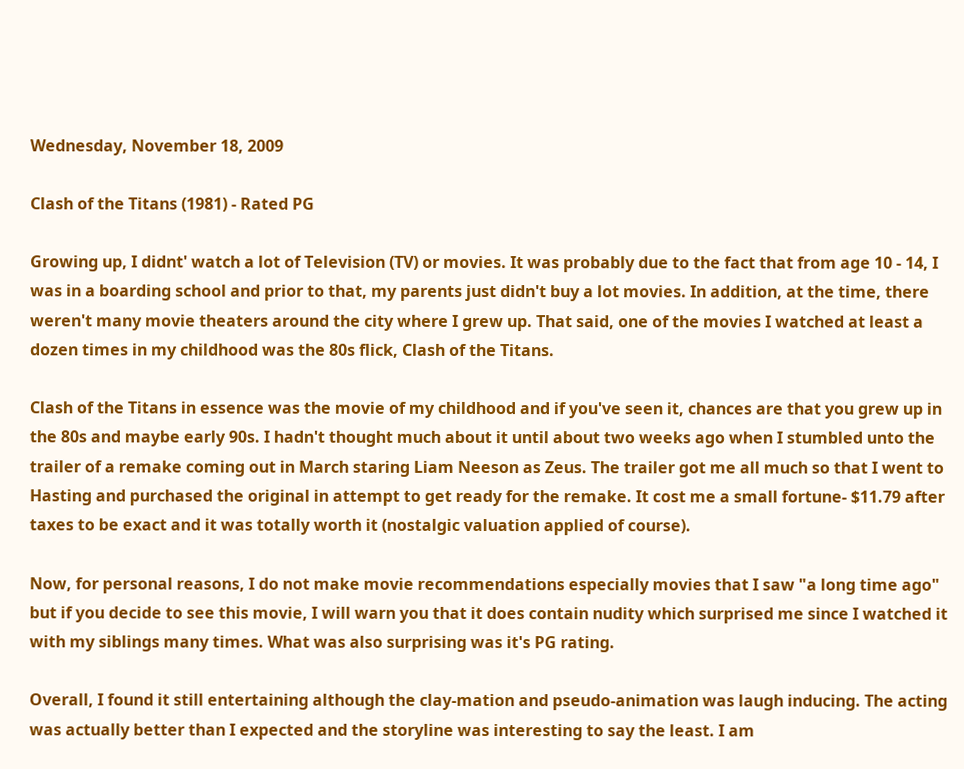Wednesday, November 18, 2009

Clash of the Titans (1981) - Rated PG

Growing up, I didnt' watch a lot of Television (TV) or movies. It was probably due to the fact that from age 10 - 14, I was in a boarding school and prior to that, my parents just didn't buy a lot movies. In addition, at the time, there weren't many movie theaters around the city where I grew up. That said, one of the movies I watched at least a dozen times in my childhood was the 80s flick, Clash of the Titans.

Clash of the Titans in essence was the movie of my childhood and if you've seen it, chances are that you grew up in the 80s and maybe early 90s. I hadn't thought much about it until about two weeks ago when I stumbled unto the trailer of a remake coming out in March staring Liam Neeson as Zeus. The trailer got me all much so that I went to Hasting and purchased the original in attempt to get ready for the remake. It cost me a small fortune- $11.79 after taxes to be exact and it was totally worth it (nostalgic valuation applied of course).

Now, for personal reasons, I do not make movie recommendations especially movies that I saw "a long time ago" but if you decide to see this movie, I will warn you that it does contain nudity which surprised me since I watched it with my siblings many times. What was also surprising was it's PG rating.

Overall, I found it still entertaining although the clay-mation and pseudo-animation was laugh inducing. The acting was actually better than I expected and the storyline was interesting to say the least. I am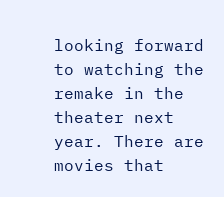looking forward to watching the remake in the theater next year. There are movies that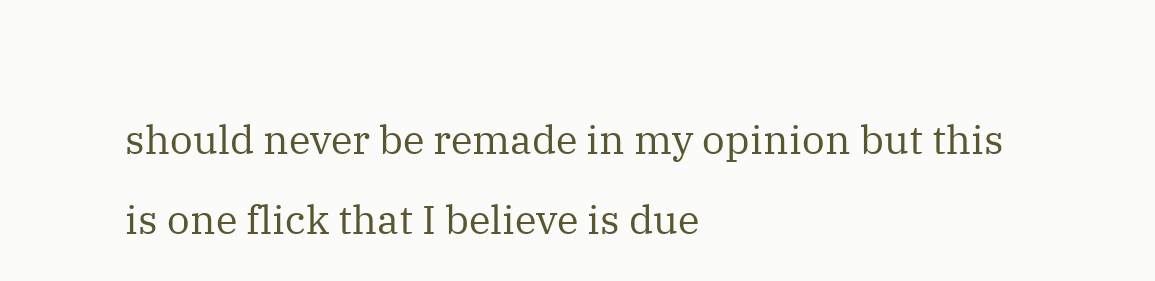should never be remade in my opinion but this is one flick that I believe is due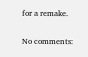for a remake.

No comments: